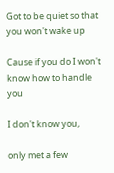Got to be quiet so that you won't wake up

Cause if you do I won't know how to handle you

I don't know you,

only met a few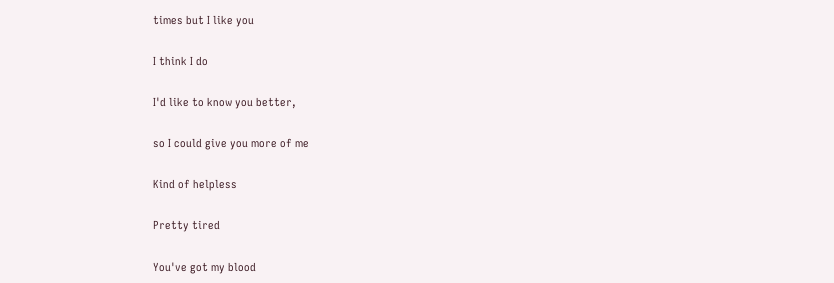times but I like you

I think I do

I'd like to know you better,

so I could give you more of me

Kind of helpless

Pretty tired

You've got my blood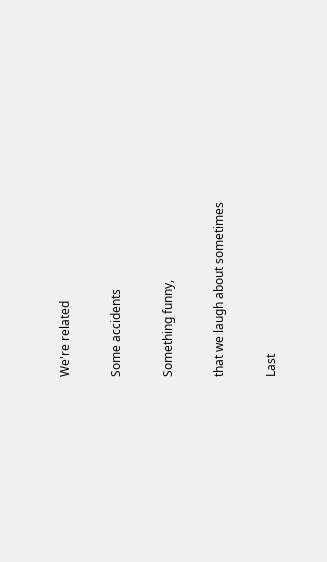We're related

Some accidents

Something funny,

that we laugh about sometimes

Last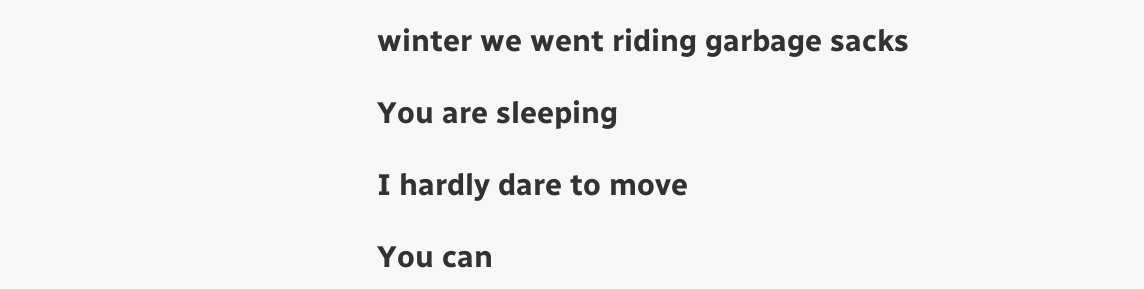winter we went riding garbage sacks

You are sleeping

I hardly dare to move

You can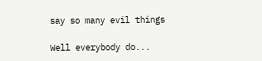say so many evil things

Well everybody do...